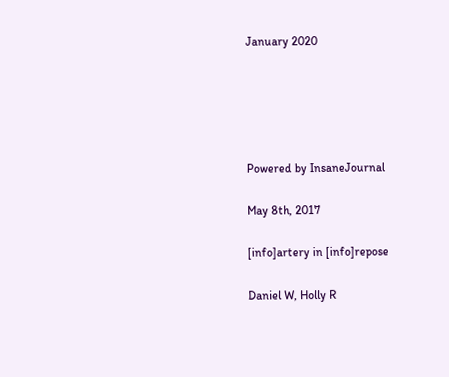January 2020





Powered by InsaneJournal

May 8th, 2017

[info]artery in [info]repose

Daniel W, Holly R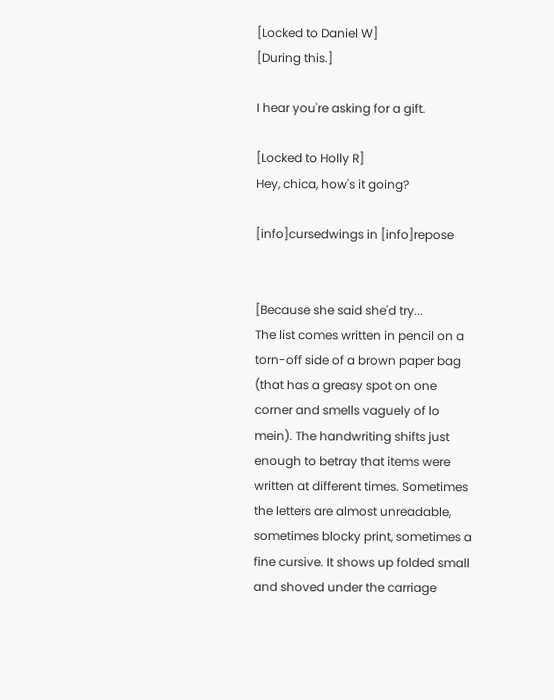[Locked to Daniel W]
[During this.]

I hear you're asking for a gift.

[Locked to Holly R]
Hey, chica, how's it going?

[info]cursedwings in [info]repose


[Because she said she'd try...
The list comes written in pencil on a torn-off side of a brown paper bag (that has a greasy spot on one corner and smells vaguely of lo mein). The handwriting shifts just enough to betray that items were written at different times. Sometimes the letters are almost unreadable, sometimes blocky print, sometimes a fine cursive. It shows up folded small and shoved under the carriage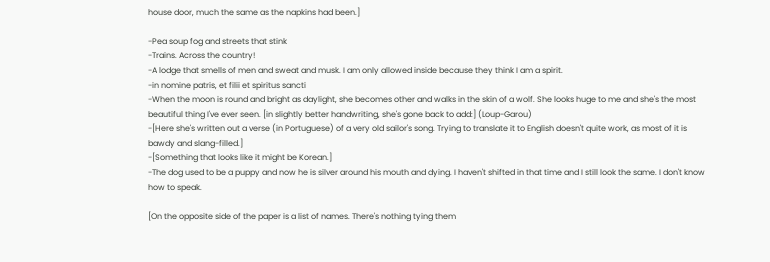house door, much the same as the napkins had been.]

-Pea soup fog and streets that stink
-Trains. Across the country!
-A lodge that smells of men and sweat and musk. I am only allowed inside because they think I am a spirit.
-in nomine patris, et filii et spiritus sancti
-When the moon is round and bright as daylight, she becomes other and walks in the skin of a wolf. She looks huge to me and she's the most beautiful thing I've ever seen. [in slightly better handwriting, she's gone back to add:] (Loup-Garou)
-[Here she's written out a verse (in Portuguese) of a very old sailor's song. Trying to translate it to English doesn't quite work, as most of it is bawdy and slang-filled.]
-[Something that looks like it might be Korean.]
-The dog used to be a puppy and now he is silver around his mouth and dying. I haven't shifted in that time and I still look the same. I don't know how to speak.

[On the opposite side of the paper is a list of names. There's nothing tying them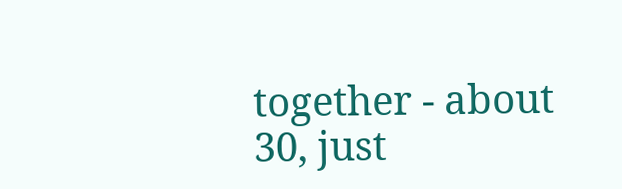together - about 30, just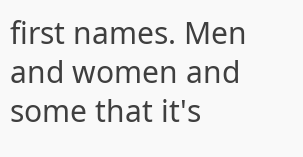first names. Men and women and some that it's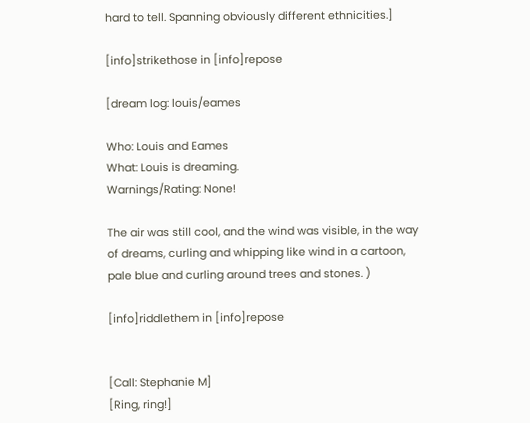hard to tell. Spanning obviously different ethnicities.]

[info]strikethose in [info]repose

[dream log: louis/eames

Who: Louis and Eames
What: Louis is dreaming.
Warnings/Rating: None!

The air was still cool, and the wind was visible, in the way of dreams, curling and whipping like wind in a cartoon, pale blue and curling around trees and stones. )

[info]riddlethem in [info]repose


[Call: Stephanie M]
[Ring, ring!]